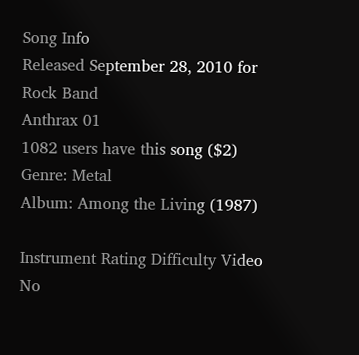Song Info
Released September 28, 2010 for Rock Band
Anthrax 01
1082 users have this song ($2)
Genre: Metal
Album: Among the Living (1987)

Instrument Rating Difficulty Video
No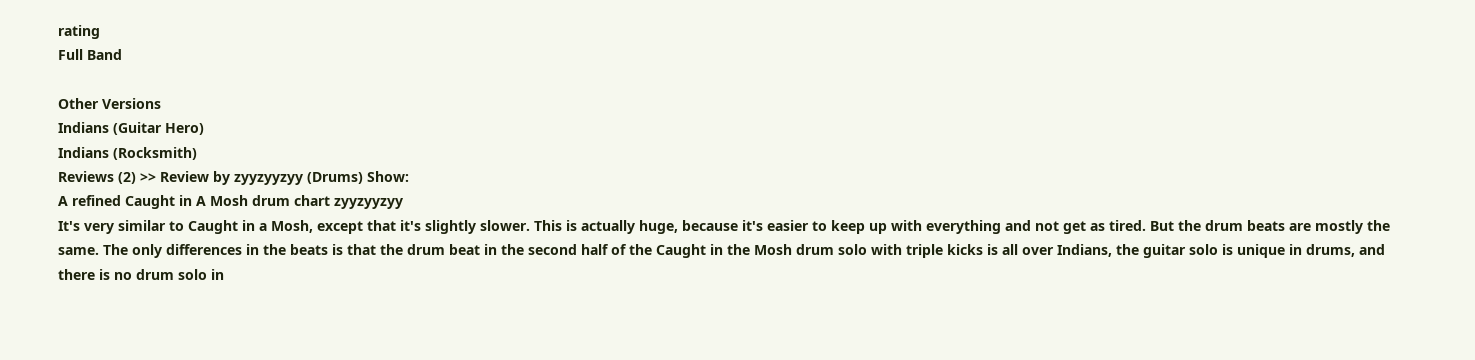rating
Full Band

Other Versions
Indians (Guitar Hero)
Indians (Rocksmith)
Reviews (2) >> Review by zyyzyyzyy (Drums) Show:
A refined Caught in A Mosh drum chart zyyzyyzyy
It's very similar to Caught in a Mosh, except that it's slightly slower. This is actually huge, because it's easier to keep up with everything and not get as tired. But the drum beats are mostly the same. The only differences in the beats is that the drum beat in the second half of the Caught in the Mosh drum solo with triple kicks is all over Indians, the guitar solo is unique in drums, and there is no drum solo in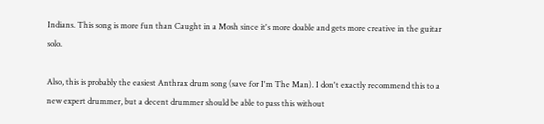Indians. This song is more fun than Caught in a Mosh since it's more doable and gets more creative in the guitar solo.

Also, this is probably the easiest Anthrax drum song (save for I'm The Man). I don't exactly recommend this to a new expert drummer, but a decent drummer should be able to pass this without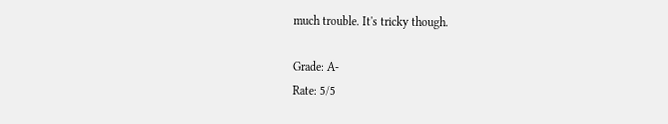much trouble. It's tricky though.

Grade: A-
Rate: 5/5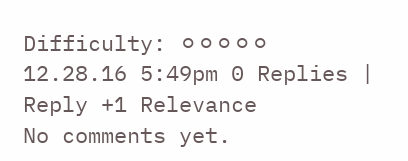Difficulty: ⚪⚪⚪⚪⚪
12.28.16 5:49pm 0 Replies | Reply +1 Relevance
No comments yet.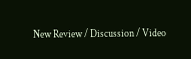New Review / Discussion / Video